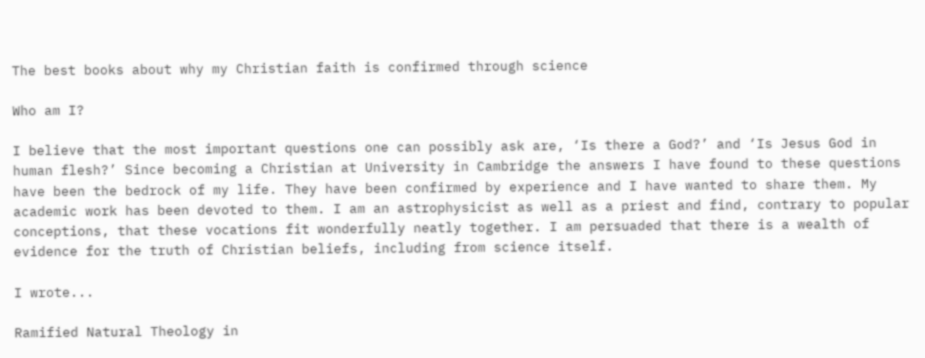The best books about why my Christian faith is confirmed through science

Who am I?

I believe that the most important questions one can possibly ask are, ‘Is there a God?’ and ‘Is Jesus God in human flesh?’ Since becoming a Christian at University in Cambridge the answers I have found to these questions have been the bedrock of my life. They have been confirmed by experience and I have wanted to share them. My academic work has been devoted to them. I am an astrophysicist as well as a priest and find, contrary to popular conceptions, that these vocations fit wonderfully neatly together. I am persuaded that there is a wealth of evidence for the truth of Christian beliefs, including from science itself.

I wrote...

Ramified Natural Theology in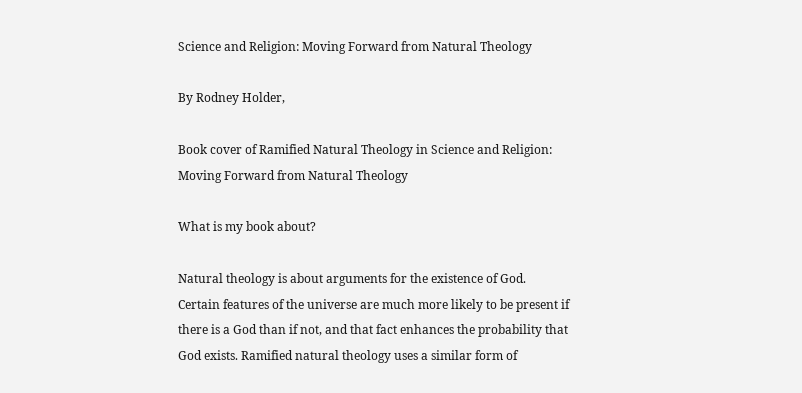Science and Religion: Moving Forward from Natural Theology

By Rodney Holder,

Book cover of Ramified Natural Theology in Science and Religion: Moving Forward from Natural Theology

What is my book about?

Natural theology is about arguments for the existence of God. Certain features of the universe are much more likely to be present if there is a God than if not, and that fact enhances the probability that God exists. Ramified natural theology uses a similar form of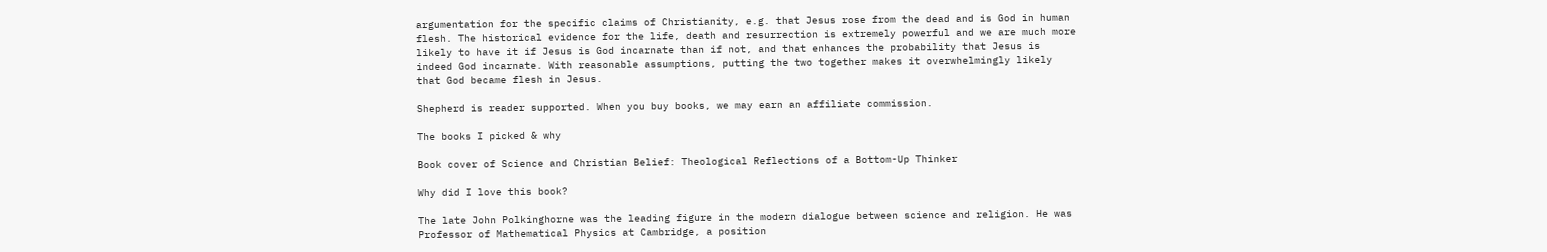argumentation for the specific claims of Christianity, e.g. that Jesus rose from the dead and is God in human flesh. The historical evidence for the life, death and resurrection is extremely powerful and we are much more likely to have it if Jesus is God incarnate than if not, and that enhances the probability that Jesus is indeed God incarnate. With reasonable assumptions, putting the two together makes it overwhelmingly likely that God became flesh in Jesus.

Shepherd is reader supported. When you buy books, we may earn an affiliate commission.

The books I picked & why

Book cover of Science and Christian Belief: Theological Reflections of a Bottom-Up Thinker

Why did I love this book?

The late John Polkinghorne was the leading figure in the modern dialogue between science and religion. He was Professor of Mathematical Physics at Cambridge, a position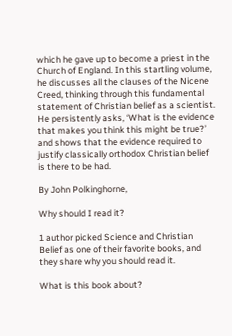which he gave up to become a priest in the Church of England. In this startling volume, he discusses all the clauses of the Nicene Creed, thinking through this fundamental statement of Christian belief as a scientist. He persistently asks, ‘What is the evidence that makes you think this might be true?’ and shows that the evidence required to justify classically orthodox Christian belief is there to be had.

By John Polkinghorne,

Why should I read it?

1 author picked Science and Christian Belief as one of their favorite books, and they share why you should read it.

What is this book about?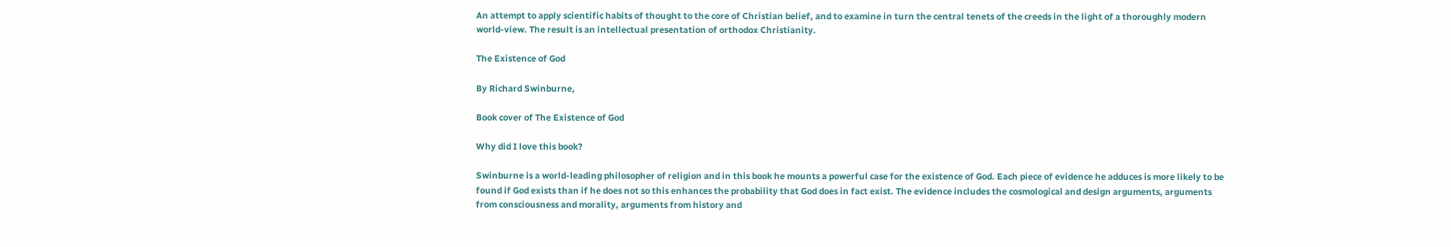An attempt to apply scientific habits of thought to the core of Christian belief, and to examine in turn the central tenets of the creeds in the light of a thoroughly modern world-view. The result is an intellectual presentation of orthodox Christianity.

The Existence of God

By Richard Swinburne,

Book cover of The Existence of God

Why did I love this book?

Swinburne is a world-leading philosopher of religion and in this book he mounts a powerful case for the existence of God. Each piece of evidence he adduces is more likely to be found if God exists than if he does not so this enhances the probability that God does in fact exist. The evidence includes the cosmological and design arguments, arguments from consciousness and morality, arguments from history and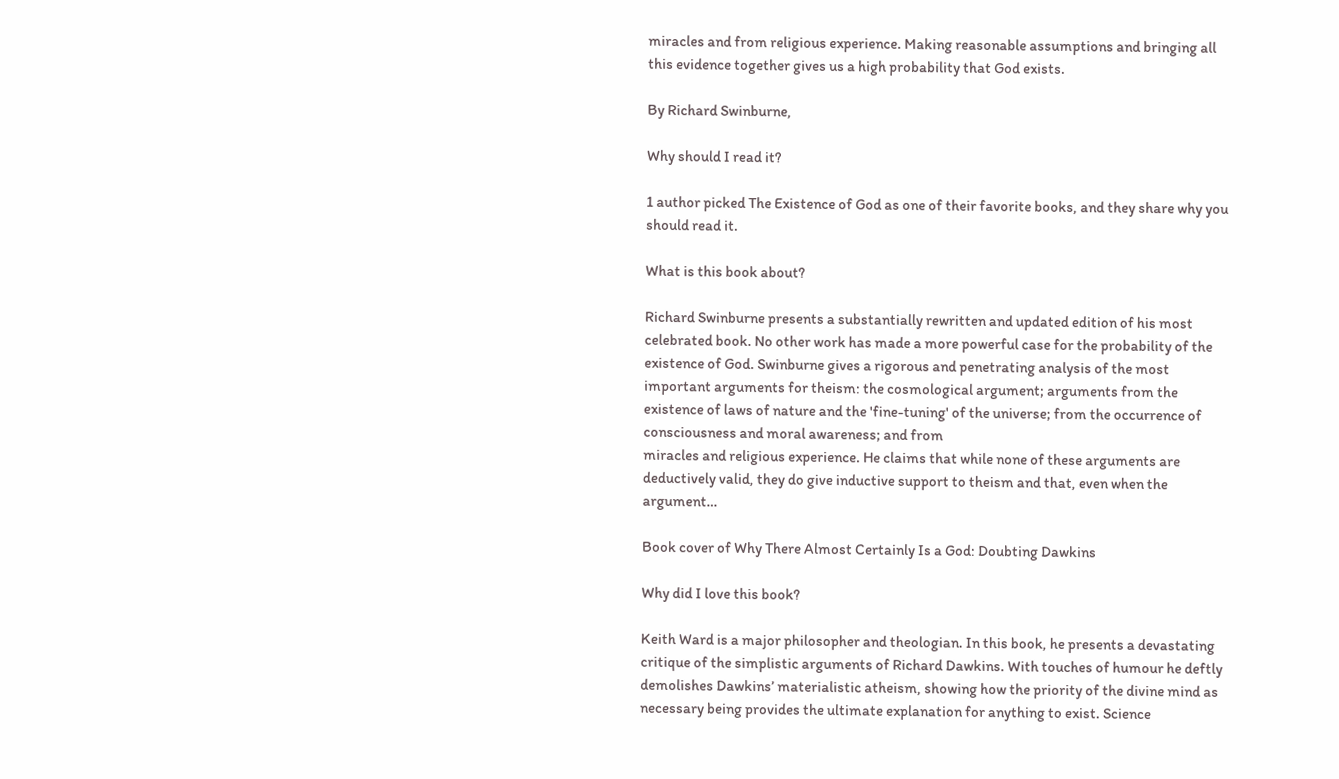miracles and from religious experience. Making reasonable assumptions and bringing all this evidence together gives us a high probability that God exists.

By Richard Swinburne,

Why should I read it?

1 author picked The Existence of God as one of their favorite books, and they share why you should read it.

What is this book about?

Richard Swinburne presents a substantially rewritten and updated edition of his most celebrated book. No other work has made a more powerful case for the probability of the existence of God. Swinburne gives a rigorous and penetrating analysis of the most important arguments for theism: the cosmological argument; arguments from the existence of laws of nature and the 'fine-tuning' of the universe; from the occurrence of consciousness and moral awareness; and from
miracles and religious experience. He claims that while none of these arguments are deductively valid, they do give inductive support to theism and that, even when the argument…

Book cover of Why There Almost Certainly Is a God: Doubting Dawkins

Why did I love this book?

Keith Ward is a major philosopher and theologian. In this book, he presents a devastating critique of the simplistic arguments of Richard Dawkins. With touches of humour he deftly demolishes Dawkins’ materialistic atheism, showing how the priority of the divine mind as necessary being provides the ultimate explanation for anything to exist. Science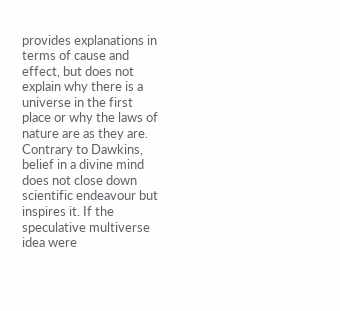provides explanations in terms of cause and effect, but does not explain why there is a universe in the first place or why the laws of nature are as they are. Contrary to Dawkins, belief in a divine mind does not close down scientific endeavour but inspires it. If the speculative multiverse idea were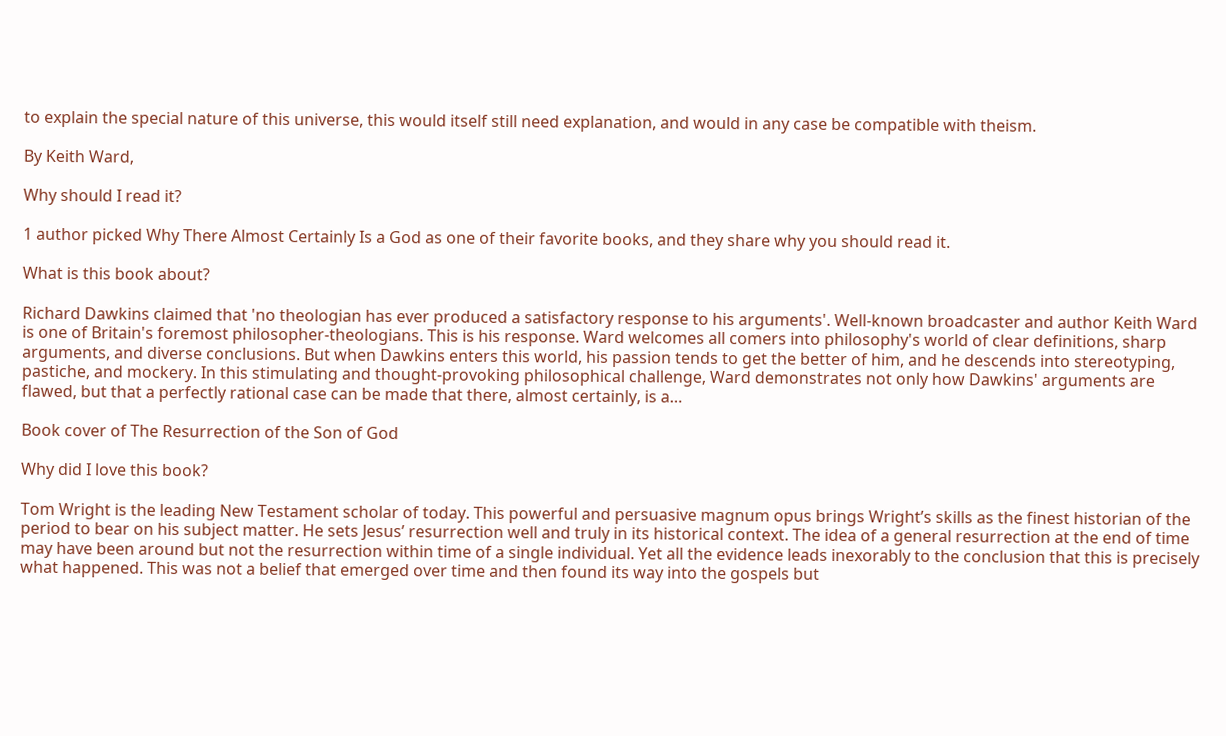to explain the special nature of this universe, this would itself still need explanation, and would in any case be compatible with theism.

By Keith Ward,

Why should I read it?

1 author picked Why There Almost Certainly Is a God as one of their favorite books, and they share why you should read it.

What is this book about?

Richard Dawkins claimed that 'no theologian has ever produced a satisfactory response to his arguments'. Well-known broadcaster and author Keith Ward is one of Britain's foremost philosopher-theologians. This is his response. Ward welcomes all comers into philosophy's world of clear definitions, sharp arguments, and diverse conclusions. But when Dawkins enters this world, his passion tends to get the better of him, and he descends into stereotyping, pastiche, and mockery. In this stimulating and thought-provoking philosophical challenge, Ward demonstrates not only how Dawkins' arguments are flawed, but that a perfectly rational case can be made that there, almost certainly, is a…

Book cover of The Resurrection of the Son of God

Why did I love this book?

Tom Wright is the leading New Testament scholar of today. This powerful and persuasive magnum opus brings Wright’s skills as the finest historian of the period to bear on his subject matter. He sets Jesus’ resurrection well and truly in its historical context. The idea of a general resurrection at the end of time may have been around but not the resurrection within time of a single individual. Yet all the evidence leads inexorably to the conclusion that this is precisely what happened. This was not a belief that emerged over time and then found its way into the gospels but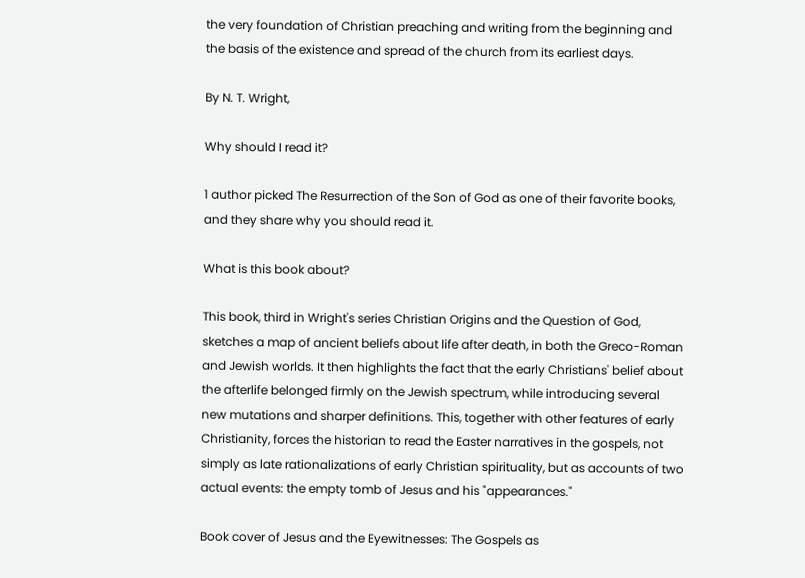the very foundation of Christian preaching and writing from the beginning and the basis of the existence and spread of the church from its earliest days.

By N. T. Wright,

Why should I read it?

1 author picked The Resurrection of the Son of God as one of their favorite books, and they share why you should read it.

What is this book about?

This book, third in Wright's series Christian Origins and the Question of God, sketches a map of ancient beliefs about life after death, in both the Greco-Roman and Jewish worlds. It then highlights the fact that the early Christians' belief about the afterlife belonged firmly on the Jewish spectrum, while introducing several new mutations and sharper definitions. This, together with other features of early Christianity, forces the historian to read the Easter narratives in the gospels, not simply as late rationalizations of early Christian spirituality, but as accounts of two actual events: the empty tomb of Jesus and his "appearances."

Book cover of Jesus and the Eyewitnesses: The Gospels as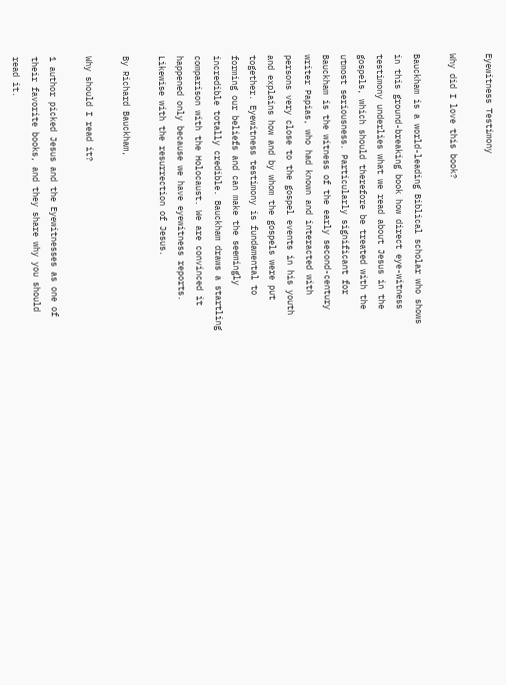Eyewitness Testimony

Why did I love this book?

Bauckham is a world-leading Biblical scholar who shows in this ground-breaking book how direct eye-witness testimony underlies what we read about Jesus in the gospels, which should therefore be treated with the utmost seriousness. Particularly significant for Bauckham is the witness of the early second-century writer Papias, who had known and interacted with persons very close to the gospel events in his youth and explains how and by whom the gospels were put together. Eyewitness testimony is fundamental to forming our beliefs and can make the seemingly incredible totally credible. Bauckham draws a startling comparison with the Holocaust. We are convinced it happened only because we have eyewitness reports. Likewise with the resurrection of Jesus.

By Richard Bauckham,

Why should I read it?

1 author picked Jesus and the Eyewitnesses as one of their favorite books, and they share why you should read it.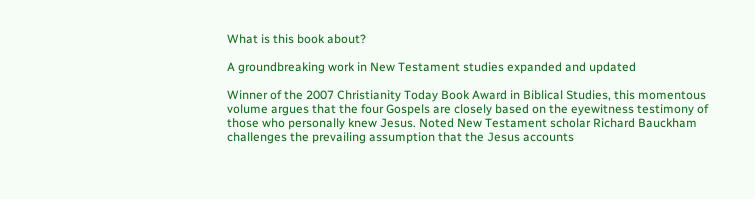What is this book about?

A groundbreaking work in New Testament studies expanded and updated

Winner of the 2007 Christianity Today Book Award in Biblical Studies, this momentous volume argues that the four Gospels are closely based on the eyewitness testimony of those who personally knew Jesus. Noted New Testament scholar Richard Bauckham challenges the prevailing assumption that the Jesus accounts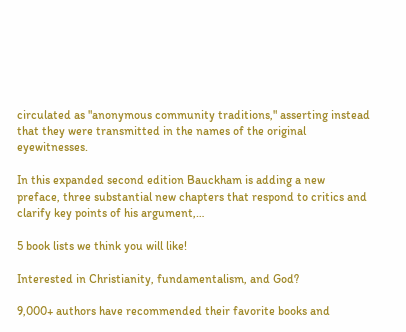circulated as "anonymous community traditions," asserting instead that they were transmitted in the names of the original eyewitnesses.

In this expanded second edition Bauckham is adding a new preface, three substantial new chapters that respond to critics and clarify key points of his argument,…

5 book lists we think you will like!

Interested in Christianity, fundamentalism, and God?

9,000+ authors have recommended their favorite books and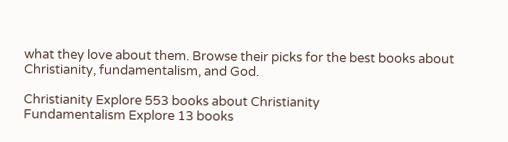what they love about them. Browse their picks for the best books about Christianity, fundamentalism, and God.

Christianity Explore 553 books about Christianity
Fundamentalism Explore 13 books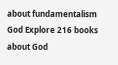about fundamentalism
God Explore 216 books about God